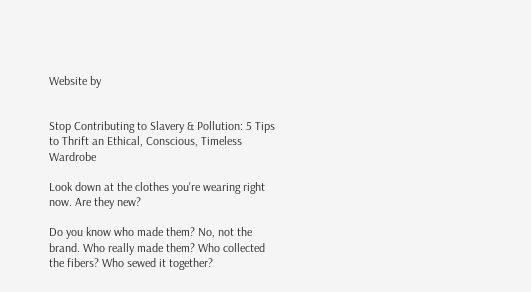Website by


Stop Contributing to Slavery & Pollution: 5 Tips to Thrift an Ethical, Conscious, Timeless Wardrobe

Look down at the clothes you're wearing right now. Are they new?

Do you know who made them? No, not the brand. Who really made them? Who collected the fibers? Who sewed it together?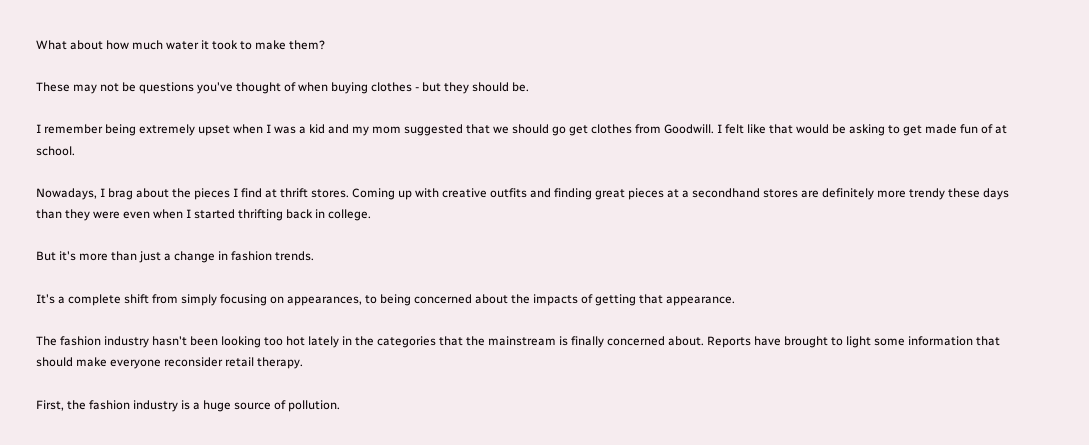What about how much water it took to make them?

These may not be questions you've thought of when buying clothes - but they should be.

I remember being extremely upset when I was a kid and my mom suggested that we should go get clothes from Goodwill. I felt like that would be asking to get made fun of at school.

Nowadays, I brag about the pieces I find at thrift stores. Coming up with creative outfits and finding great pieces at a secondhand stores are definitely more trendy these days than they were even when I started thrifting back in college.

But it's more than just a change in fashion trends.

It's a complete shift from simply focusing on appearances, to being concerned about the impacts of getting that appearance.

The fashion industry hasn't been looking too hot lately in the categories that the mainstream is finally concerned about. Reports have brought to light some information that should make everyone reconsider retail therapy.

First, the fashion industry is a huge source of pollution.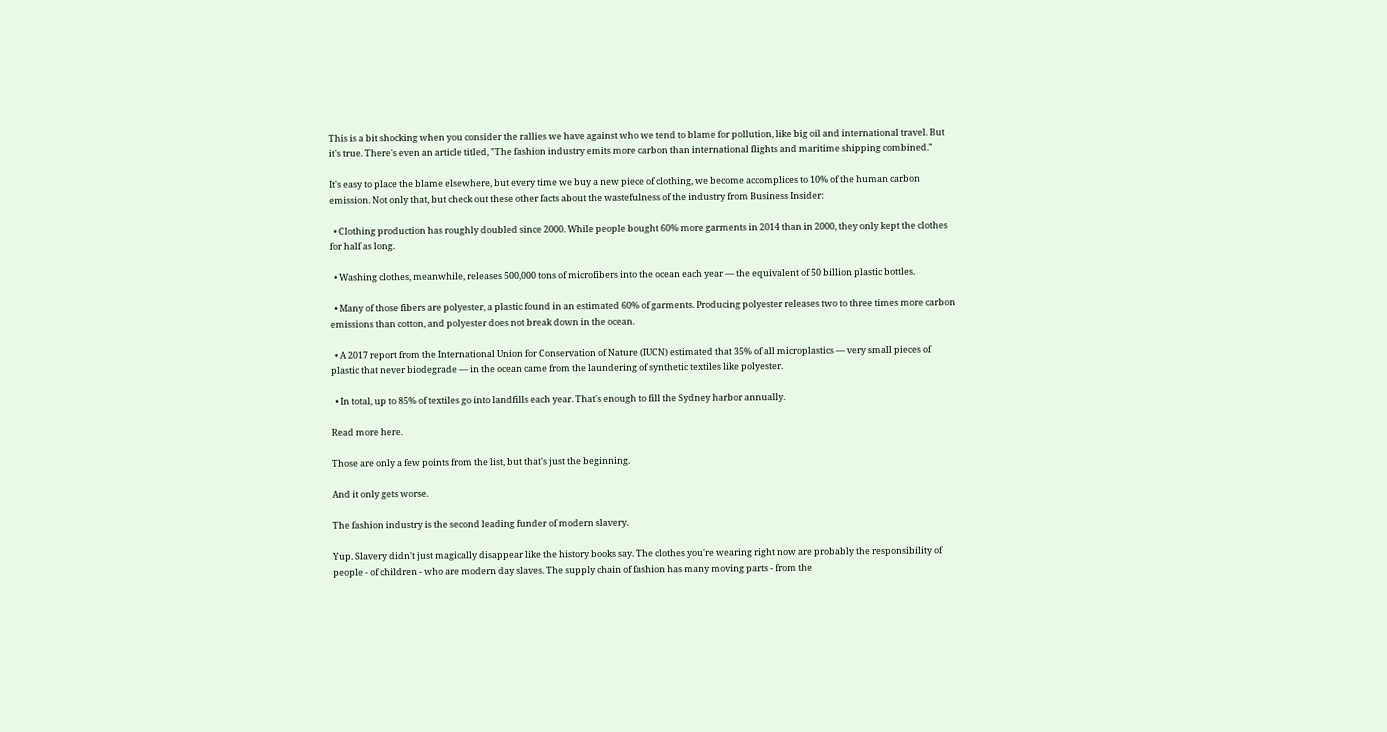This is a bit shocking when you consider the rallies we have against who we tend to blame for pollution, like big oil and international travel. But it's true. There's even an article titled, "The fashion industry emits more carbon than international flights and maritime shipping combined."

It's easy to place the blame elsewhere, but every time we buy a new piece of clothing, we become accomplices to 10% of the human carbon emission. Not only that, but check out these other facts about the wastefulness of the industry from Business Insider:

  • Clothing production has roughly doubled since 2000. While people bought 60% more garments in 2014 than in 2000, they only kept the clothes for half as long.

  • Washing clothes, meanwhile, releases 500,000 tons of microfibers into the ocean each year — the equivalent of 50 billion plastic bottles.

  • Many of those fibers are polyester, a plastic found in an estimated 60% of garments. Producing polyester releases two to three times more carbon emissions than cotton, and polyester does not break down in the ocean.

  • A 2017 report from the International Union for Conservation of Nature (IUCN) estimated that 35% of all microplastics — very small pieces of plastic that never biodegrade — in the ocean came from the laundering of synthetic textiles like polyester.

  • In total, up to 85% of textiles go into landfills each year. That's enough to fill the Sydney harbor annually.

Read more here.

Those are only a few points from the list, but that's just the beginning.

And it only gets worse.

The fashion industry is the second leading funder of modern slavery.

Yup. Slavery didn't just magically disappear like the history books say. The clothes you're wearing right now are probably the responsibility of people - of children - who are modern day slaves. The supply chain of fashion has many moving parts - from the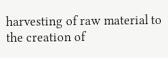harvesting of raw material to the creation of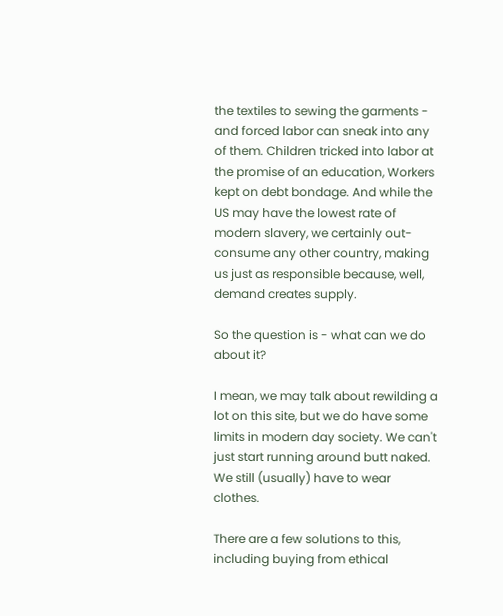the textiles to sewing the garments - and forced labor can sneak into any of them. Children tricked into labor at the promise of an education, Workers kept on debt bondage. And while the US may have the lowest rate of modern slavery, we certainly out-consume any other country, making us just as responsible because, well, demand creates supply.

So the question is - what can we do about it?

I mean, we may talk about rewilding a lot on this site, but we do have some limits in modern day society. We can't just start running around butt naked. We still (usually) have to wear clothes.

There are a few solutions to this, including buying from ethical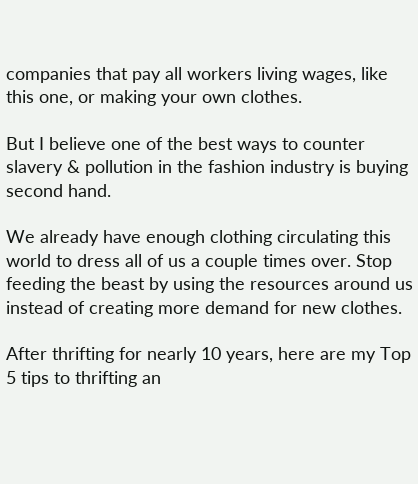companies that pay all workers living wages, like this one, or making your own clothes.

But I believe one of the best ways to counter slavery & pollution in the fashion industry is buying second hand.

We already have enough clothing circulating this world to dress all of us a couple times over. Stop feeding the beast by using the resources around us instead of creating more demand for new clothes.

After thrifting for nearly 10 years, here are my Top 5 tips to thrifting an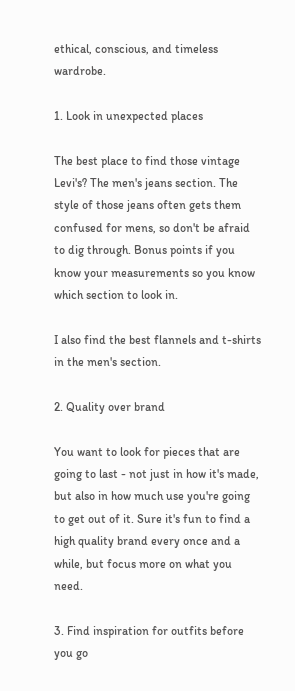ethical, conscious, and timeless wardrobe.

1. Look in unexpected places

The best place to find those vintage Levi's? The men's jeans section. The style of those jeans often gets them confused for mens, so don't be afraid to dig through. Bonus points if you know your measurements so you know which section to look in.

I also find the best flannels and t-shirts in the men's section.

2. Quality over brand

You want to look for pieces that are going to last - not just in how it's made, but also in how much use you're going to get out of it. Sure it's fun to find a high quality brand every once and a while, but focus more on what you need.

3. Find inspiration for outfits before you go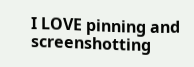I LOVE pinning and screenshotting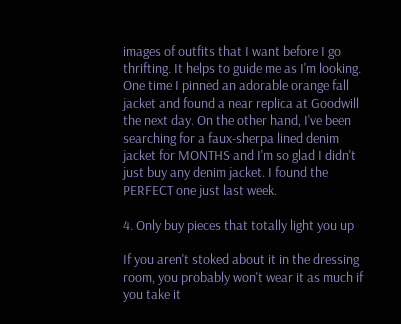images of outfits that I want before I go thrifting. It helps to guide me as I'm looking. One time I pinned an adorable orange fall jacket and found a near replica at Goodwill the next day. On the other hand, I've been searching for a faux-sherpa lined denim jacket for MONTHS and I'm so glad I didn't just buy any denim jacket. I found the PERFECT one just last week.

4. Only buy pieces that totally light you up

If you aren't stoked about it in the dressing room, you probably won't wear it as much if you take it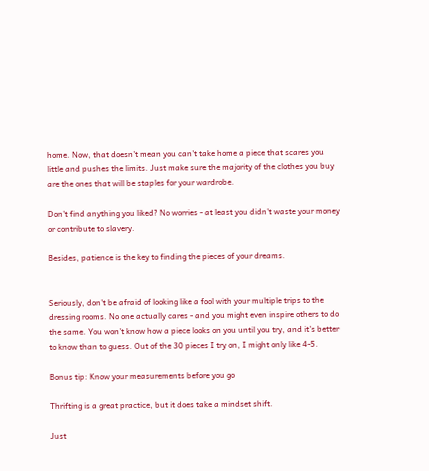home. Now, that doesn't mean you can't take home a piece that scares you little and pushes the limits. Just make sure the majority of the clothes you buy are the ones that will be staples for your wardrobe.

Don't find anything you liked? No worries - at least you didn't waste your money or contribute to slavery.

Besides, patience is the key to finding the pieces of your dreams.


Seriously, don't be afraid of looking like a fool with your multiple trips to the dressing rooms. No one actually cares - and you might even inspire others to do the same. You won't know how a piece looks on you until you try, and it's better to know than to guess. Out of the 30 pieces I try on, I might only like 4-5.

Bonus tip: Know your measurements before you go

Thrifting is a great practice, but it does take a mindset shift.

Just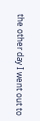the other day I went out to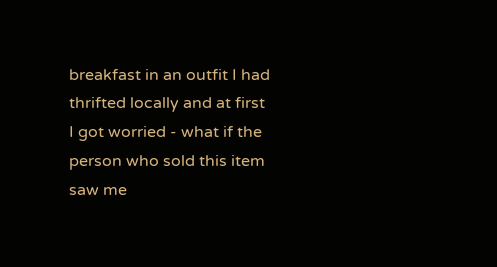breakfast in an outfit I had thrifted locally and at first I got worried - what if the person who sold this item saw me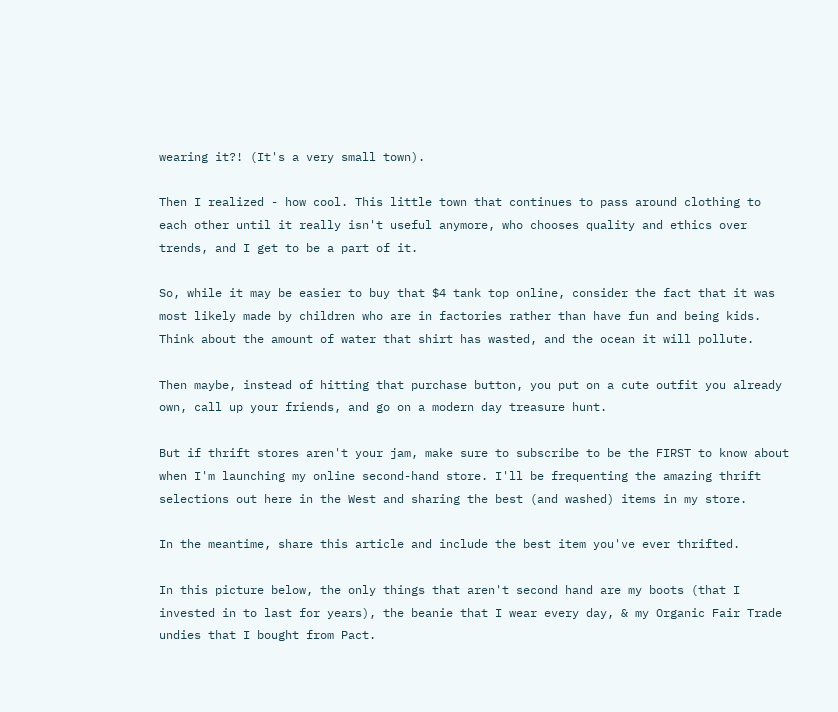wearing it?! (It's a very small town).

Then I realized - how cool. This little town that continues to pass around clothing to each other until it really isn't useful anymore, who chooses quality and ethics over trends, and I get to be a part of it.

So, while it may be easier to buy that $4 tank top online, consider the fact that it was most likely made by children who are in factories rather than have fun and being kids. Think about the amount of water that shirt has wasted, and the ocean it will pollute.

Then maybe, instead of hitting that purchase button, you put on a cute outfit you already own, call up your friends, and go on a modern day treasure hunt.

But if thrift stores aren't your jam, make sure to subscribe to be the FIRST to know about when I'm launching my online second-hand store. I'll be frequenting the amazing thrift selections out here in the West and sharing the best (and washed) items in my store.

In the meantime, share this article and include the best item you've ever thrifted.

In this picture below, the only things that aren't second hand are my boots (that I invested in to last for years), the beanie that I wear every day, & my Organic Fair Trade undies that I bought from Pact.